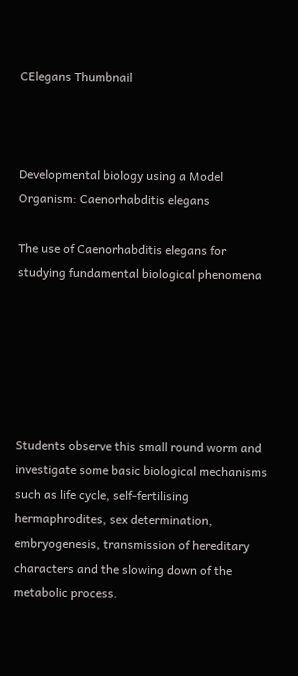CElegans Thumbnail



Developmental biology using a Model Organism: Caenorhabditis elegans

The use of Caenorhabditis elegans for studying fundamental biological phenomena






Students observe this small round worm and investigate some basic biological mechanisms such as life cycle, self-fertilising hermaphrodites, sex determination, embryogenesis, transmission of hereditary characters and the slowing down of the metabolic process.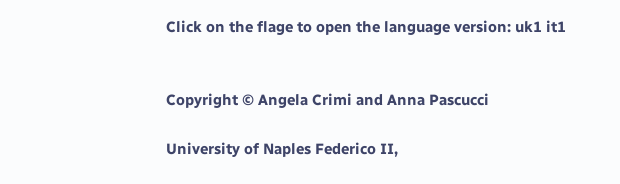Click on the flage to open the language version: uk1 it1


Copyright © Angela Crimi and Anna Pascucci

University of Naples Federico II,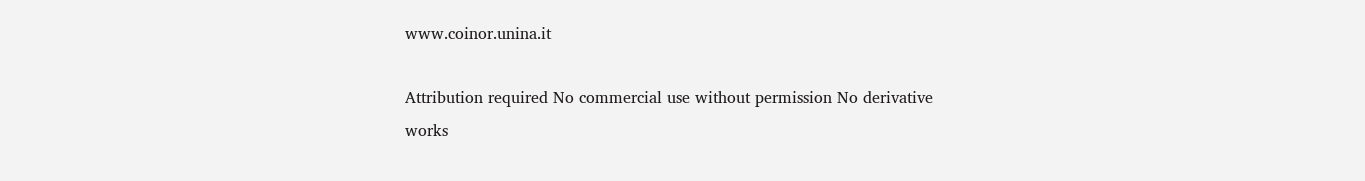www.coinor.unina.it

Attribution required No commercial use without permission No derivative works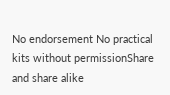No endorsement No practical kits without permissionShare and share alike